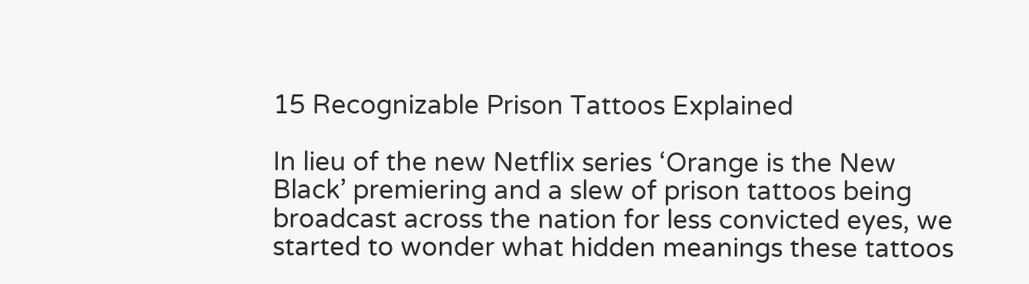15 Recognizable Prison Tattoos Explained

In lieu of the new Netflix series ‘Orange is the New Black’ premiering and a slew of prison tattoos being broadcast across the nation for less convicted eyes, we started to wonder what hidden meanings these tattoos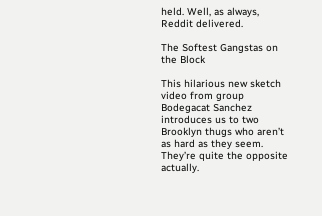held. Well, as always, Reddit delivered.

The Softest Gangstas on the Block

This hilarious new sketch video from group Bodegacat Sanchez introduces us to two Brooklyn thugs who aren’t as hard as they seem. They’re quite the opposite actually.